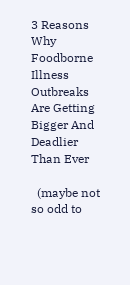3 Reasons Why Foodborne Illness Outbreaks Are Getting Bigger And Deadlier Than Ever

  (maybe not so odd to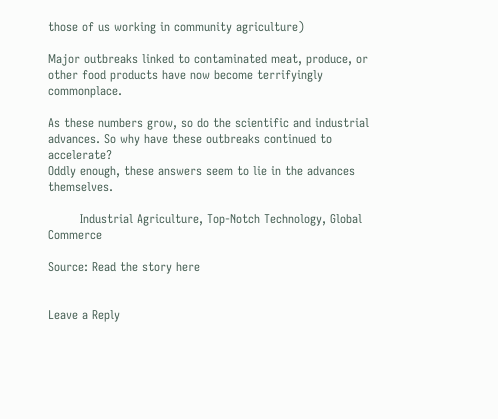those of us working in community agriculture)

Major outbreaks linked to contaminated meat, produce, or other food products have now become terrifyingly commonplace.

As these numbers grow, so do the scientific and industrial advances. So why have these outbreaks continued to accelerate?
Oddly enough, these answers seem to lie in the advances themselves.

        Industrial Agriculture, Top-Notch Technology, Global Commerce

Source: Read the story here


Leave a Reply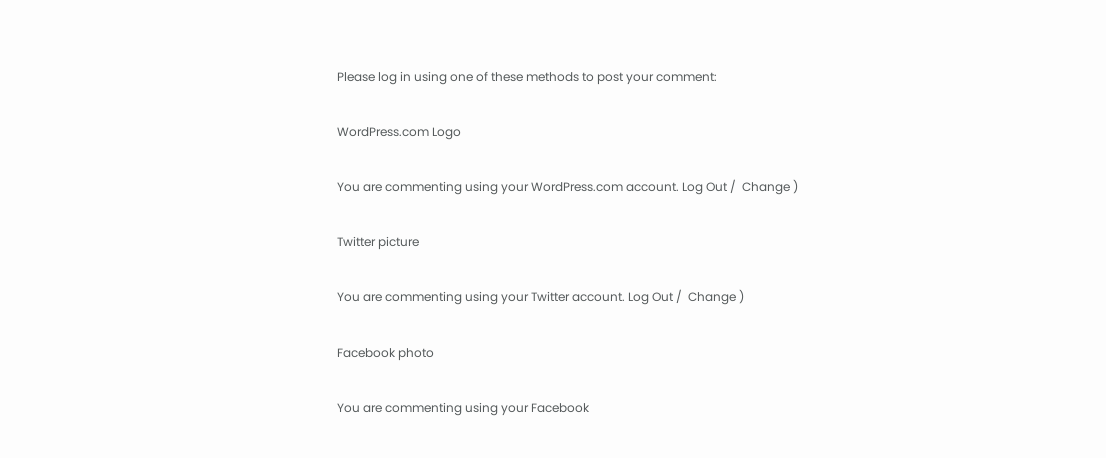Please log in using one of these methods to post your comment:

WordPress.com Logo

You are commenting using your WordPress.com account. Log Out /  Change )

Twitter picture

You are commenting using your Twitter account. Log Out /  Change )

Facebook photo

You are commenting using your Facebook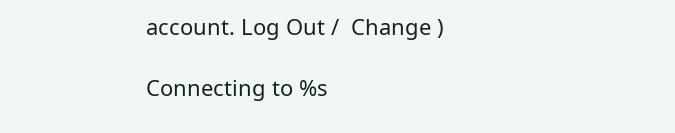account. Log Out /  Change )

Connecting to %s